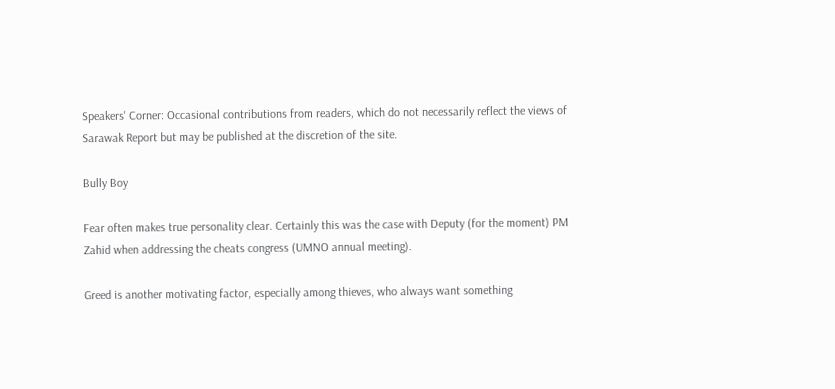Speakers' Corner: Occasional contributions from readers, which do not necessarily reflect the views of Sarawak Report but may be published at the discretion of the site.

Bully Boy

Fear often makes true personality clear. Certainly this was the case with Deputy (for the moment) PM Zahid when addressing the cheats congress (UMNO annual meeting).

Greed is another motivating factor, especially among thieves, who always want something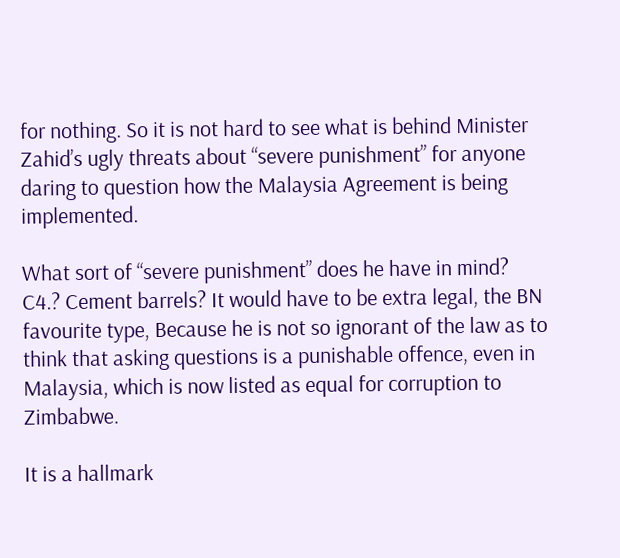for nothing. So it is not hard to see what is behind Minister Zahid’s ugly threats about “severe punishment” for anyone daring to question how the Malaysia Agreement is being implemented.

What sort of “severe punishment” does he have in mind? C4.? Cement barrels? It would have to be extra legal, the BN favourite type, Because he is not so ignorant of the law as to think that asking questions is a punishable offence, even in Malaysia, which is now listed as equal for corruption to Zimbabwe.

It is a hallmark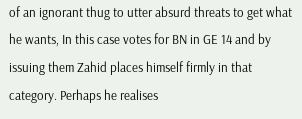of an ignorant thug to utter absurd threats to get what he wants, In this case votes for BN in GE 14 and by issuing them Zahid places himself firmly in that category. Perhaps he realises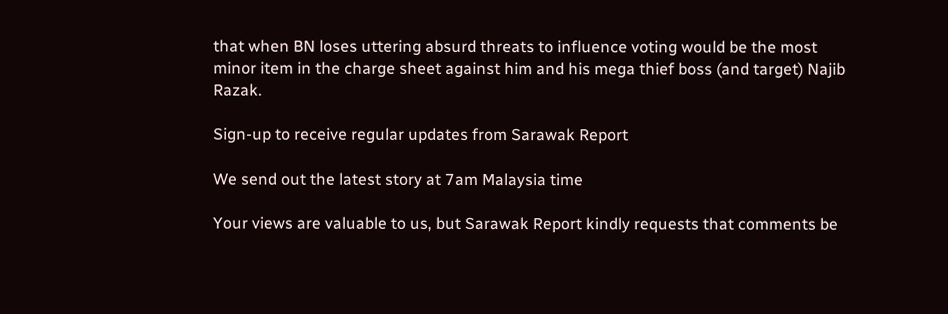that when BN loses uttering absurd threats to influence voting would be the most minor item in the charge sheet against him and his mega thief boss (and target) Najib Razak.

Sign-up to receive regular updates from Sarawak Report

We send out the latest story at 7am Malaysia time

Your views are valuable to us, but Sarawak Report kindly requests that comments be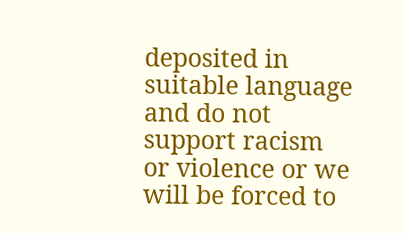deposited in suitable language and do not support racism or violence or we will be forced to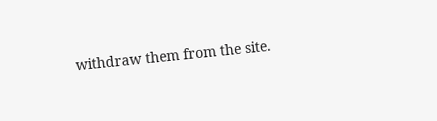withdraw them from the site.